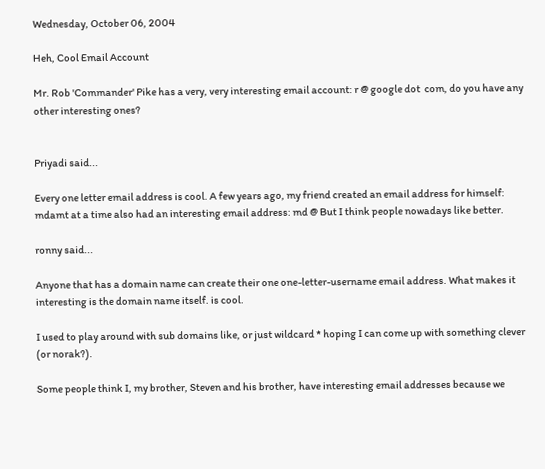Wednesday, October 06, 2004

Heh, Cool Email Account

Mr. Rob 'Commander' Pike has a very, very interesting email account: r @ google dot  com, do you have any other interesting ones?


Priyadi said...

Every one letter email address is cool. A few years ago, my friend created an email address for himself: mdamt at a time also had an interesting email address: md @ But I think people nowadays like better.

ronny said...

Anyone that has a domain name can create their one one-letter-username email address. What makes it interesting is the domain name itself. is cool.

I used to play around with sub domains like, or just wildcard * hoping I can come up with something clever (or norak?).

Some people think I, my brother, Steven and his brother, have interesting email addresses because we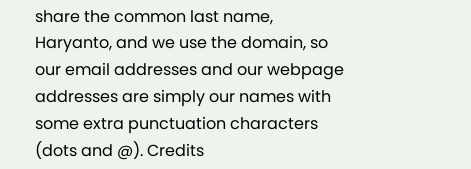share the common last name, Haryanto, and we use the domain, so our email addresses and our webpage addresses are simply our names with some extra punctuation characters (dots and @). Credits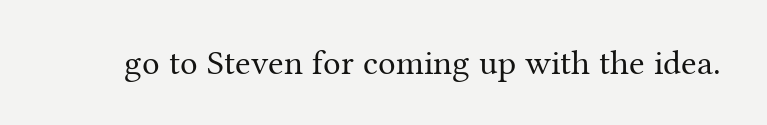go to Steven for coming up with the idea.